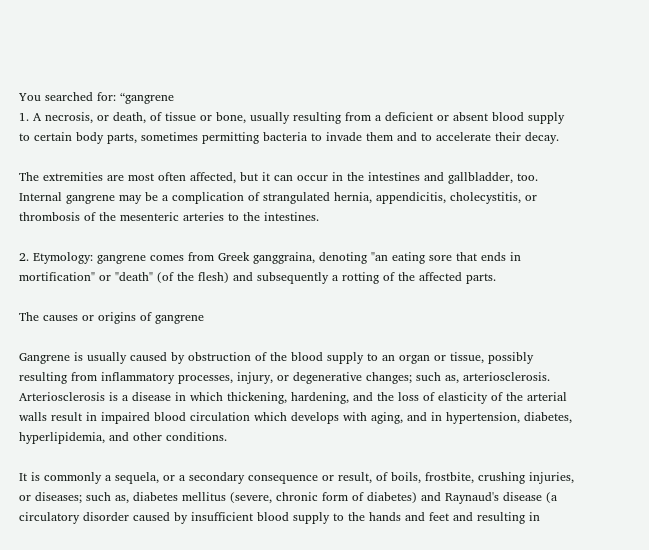You searched for: “gangrene
1. A necrosis, or death, of tissue or bone, usually resulting from a deficient or absent blood supply to certain body parts, sometimes permitting bacteria to invade them and to accelerate their decay.

The extremities are most often affected, but it can occur in the intestines and gallbladder, too. Internal gangrene may be a complication of strangulated hernia, appendicitis, cholecystitis, or thrombosis of the mesenteric arteries to the intestines.

2. Etymology: gangrene comes from Greek ganggraina, denoting "an eating sore that ends in mortification" or "death" (of the flesh) and subsequently a rotting of the affected parts.

The causes or origins of gangrene

Gangrene is usually caused by obstruction of the blood supply to an organ or tissue, possibly resulting from inflammatory processes, injury, or degenerative changes; such as, arteriosclerosis. Arteriosclerosis is a disease in which thickening, hardening, and the loss of elasticity of the arterial walls result in impaired blood circulation which develops with aging, and in hypertension, diabetes, hyperlipidemia, and other conditions.

It is commonly a sequela, or a secondary consequence or result, of boils, frostbite, crushing injuries, or diseases; such as, diabetes mellitus (severe, chronic form of diabetes) and Raynaud's disease (a circulatory disorder caused by insufficient blood supply to the hands and feet and resulting in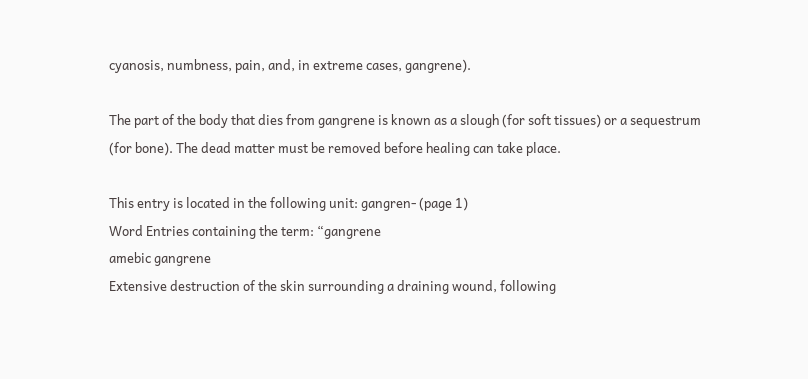cyanosis, numbness, pain, and, in extreme cases, gangrene).

The part of the body that dies from gangrene is known as a slough (for soft tissues) or a sequestrum (for bone). The dead matter must be removed before healing can take place.

This entry is located in the following unit: gangren- (page 1)
Word Entries containing the term: “gangrene
amebic gangrene
Extensive destruction of the skin surrounding a draining wound, following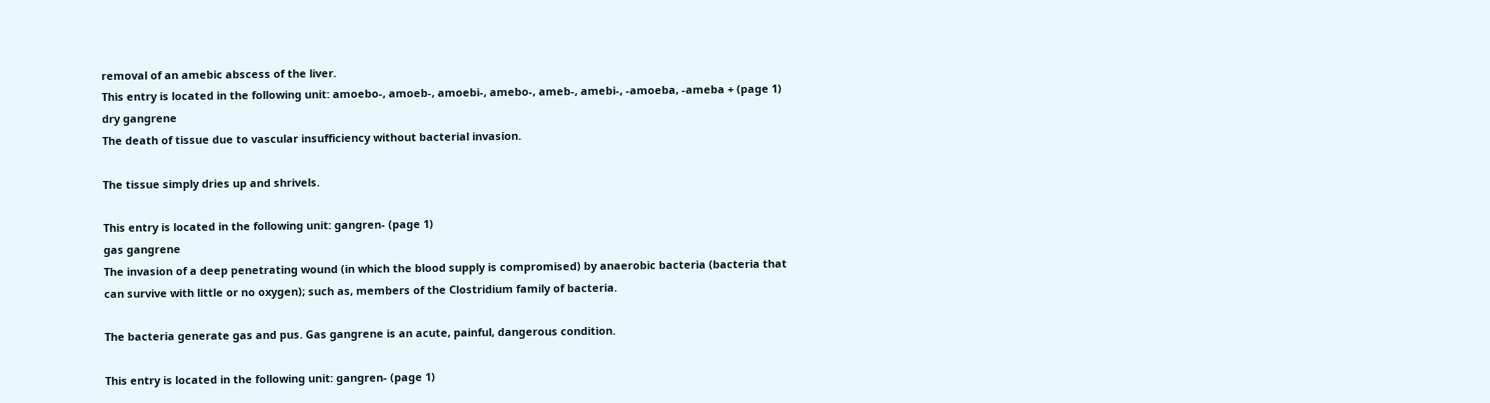removal of an amebic abscess of the liver.
This entry is located in the following unit: amoebo-, amoeb-, amoebi-, amebo-, ameb-, amebi-, -amoeba, -ameba + (page 1)
dry gangrene
The death of tissue due to vascular insufficiency without bacterial invasion.

The tissue simply dries up and shrivels.

This entry is located in the following unit: gangren- (page 1)
gas gangrene
The invasion of a deep penetrating wound (in which the blood supply is compromised) by anaerobic bacteria (bacteria that can survive with little or no oxygen); such as, members of the Clostridium family of bacteria.

The bacteria generate gas and pus. Gas gangrene is an acute, painful, dangerous condition.

This entry is located in the following unit: gangren- (page 1)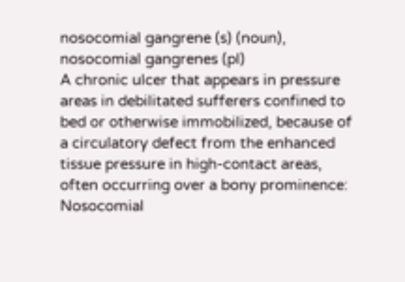nosocomial gangrene (s) (noun), nosocomial gangrenes (pl)
A chronic ulcer that appears in pressure areas in debilitated sufferers confined to bed or otherwise immobilized, because of a circulatory defect from the enhanced tissue pressure in high-contact areas, often occurring over a bony prominence: Nosocomial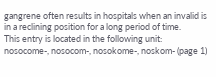gangrene often results in hospitals when an invalid is in a reclining position for a long period of time.
This entry is located in the following unit: nosocome-, nosocom-, nosokome-, noskom- (page 1)